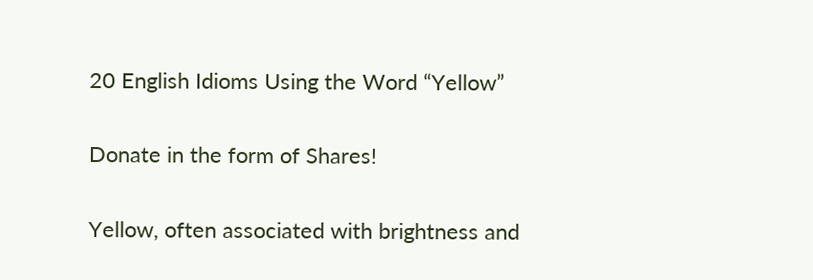20 English Idioms Using the Word “Yellow”

Donate in the form of Shares!

Yellow, often associated with brightness and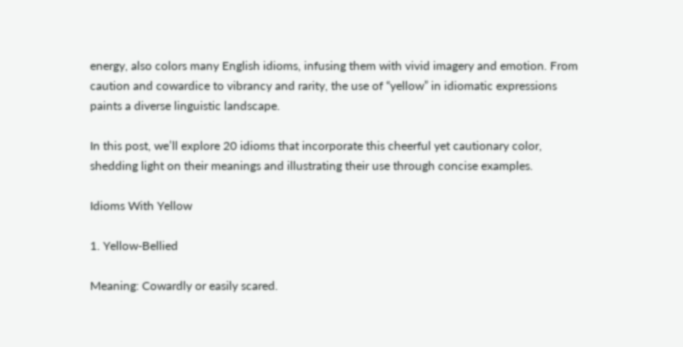energy, also colors many English idioms, infusing them with vivid imagery and emotion. From caution and cowardice to vibrancy and rarity, the use of “yellow” in idiomatic expressions paints a diverse linguistic landscape.

In this post, we’ll explore 20 idioms that incorporate this cheerful yet cautionary color, shedding light on their meanings and illustrating their use through concise examples.

Idioms With Yellow

1. Yellow-Bellied

Meaning: Cowardly or easily scared.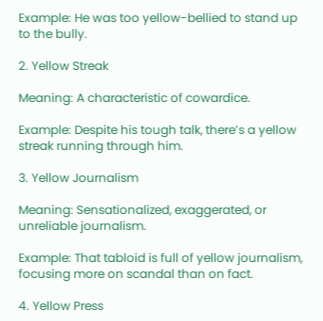Example: He was too yellow-bellied to stand up to the bully.

2. Yellow Streak

Meaning: A characteristic of cowardice.

Example: Despite his tough talk, there’s a yellow streak running through him.

3. Yellow Journalism

Meaning: Sensationalized, exaggerated, or unreliable journalism.

Example: That tabloid is full of yellow journalism, focusing more on scandal than on fact.

4. Yellow Press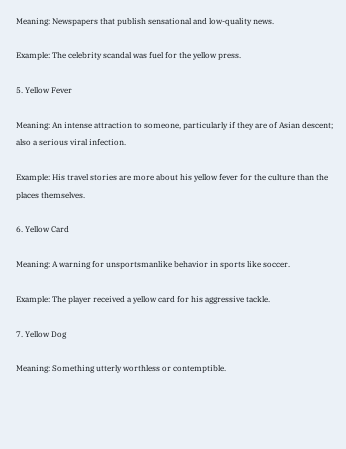Meaning: Newspapers that publish sensational and low-quality news.

Example: The celebrity scandal was fuel for the yellow press.

5. Yellow Fever

Meaning: An intense attraction to someone, particularly if they are of Asian descent; also a serious viral infection.

Example: His travel stories are more about his yellow fever for the culture than the places themselves.

6. Yellow Card

Meaning: A warning for unsportsmanlike behavior in sports like soccer.

Example: The player received a yellow card for his aggressive tackle.

7. Yellow Dog

Meaning: Something utterly worthless or contemptible.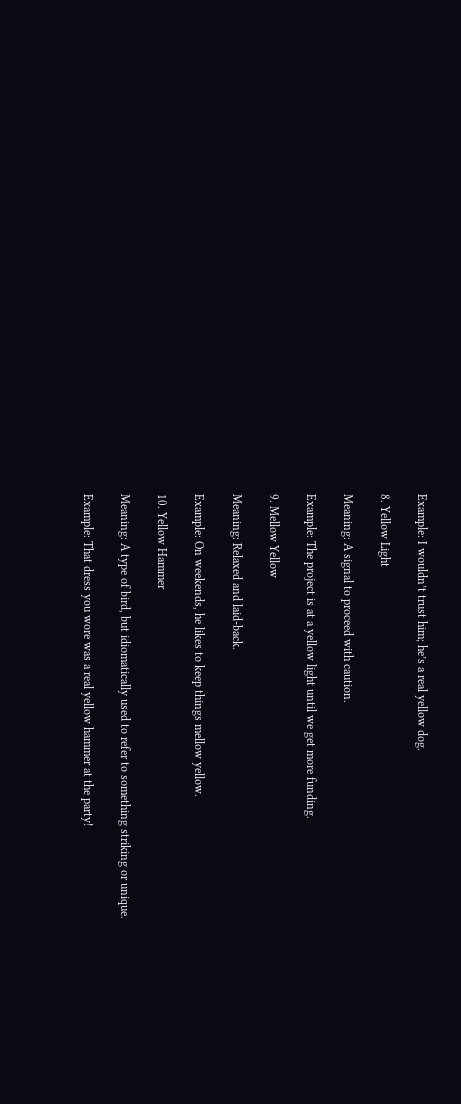Example: I wouldn’t trust him; he’s a real yellow dog.

8. Yellow Light

Meaning: A signal to proceed with caution.

Example: The project is at a yellow light until we get more funding.

9. Mellow Yellow

Meaning: Relaxed and laid-back.

Example: On weekends, he likes to keep things mellow yellow.

10. Yellow Hammer

Meaning: A type of bird, but idiomatically used to refer to something striking or unique.

Example: That dress you wore was a real yellow hammer at the party!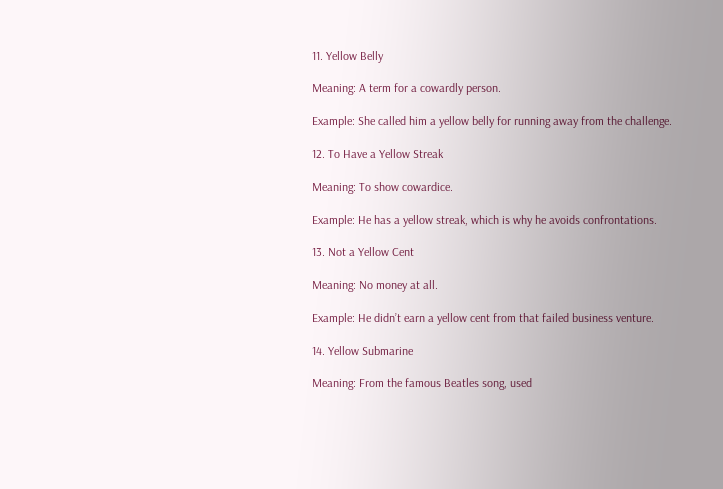11. Yellow Belly

Meaning: A term for a cowardly person.

Example: She called him a yellow belly for running away from the challenge.

12. To Have a Yellow Streak

Meaning: To show cowardice.

Example: He has a yellow streak, which is why he avoids confrontations.

13. Not a Yellow Cent

Meaning: No money at all.

Example: He didn’t earn a yellow cent from that failed business venture.

14. Yellow Submarine

Meaning: From the famous Beatles song, used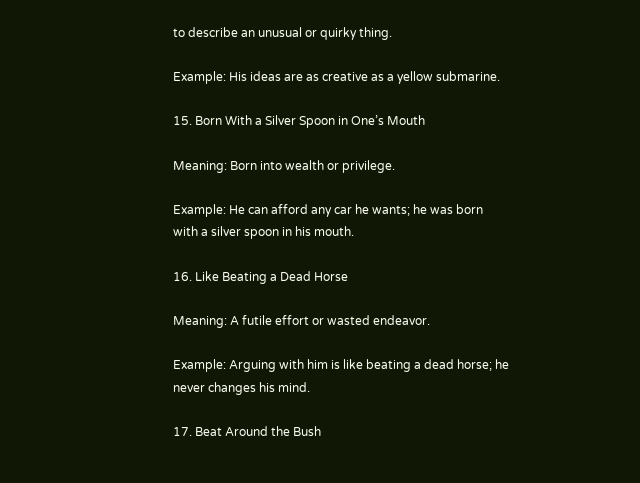to describe an unusual or quirky thing.

Example: His ideas are as creative as a yellow submarine.

15. Born With a Silver Spoon in One’s Mouth

Meaning: Born into wealth or privilege.

Example: He can afford any car he wants; he was born with a silver spoon in his mouth.

16. Like Beating a Dead Horse

Meaning: A futile effort or wasted endeavor.

Example: Arguing with him is like beating a dead horse; he never changes his mind.

17. Beat Around the Bush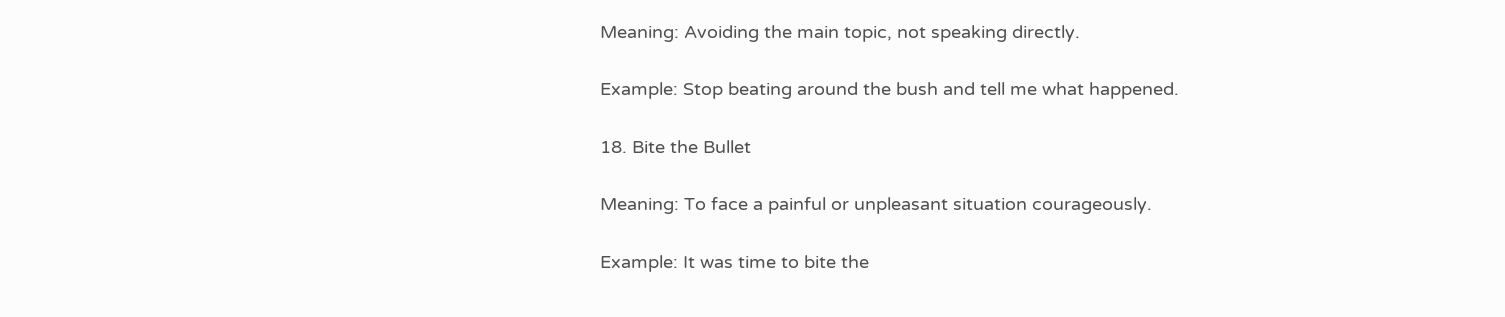Meaning: Avoiding the main topic, not speaking directly.

Example: Stop beating around the bush and tell me what happened.

18. Bite the Bullet

Meaning: To face a painful or unpleasant situation courageously.

Example: It was time to bite the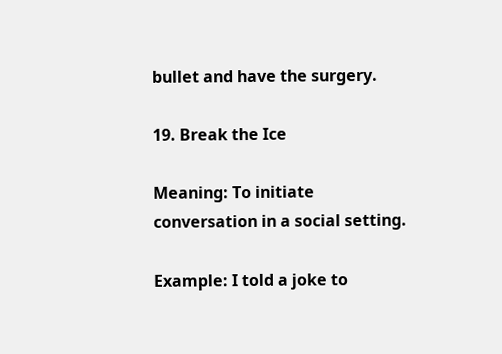bullet and have the surgery.

19. Break the Ice

Meaning: To initiate conversation in a social setting.

Example: I told a joke to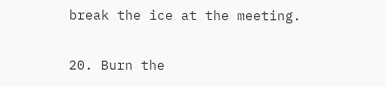break the ice at the meeting.

20. Burn the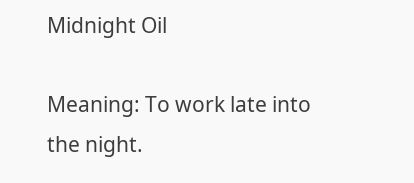Midnight Oil

Meaning: To work late into the night.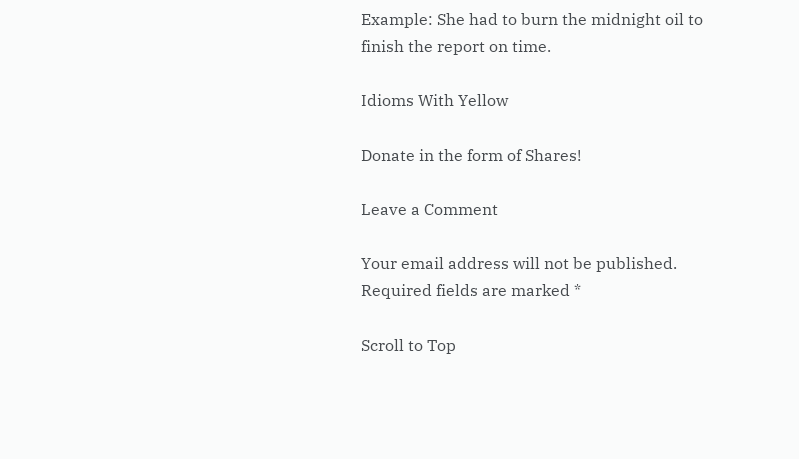Example: She had to burn the midnight oil to finish the report on time.

Idioms With Yellow

Donate in the form of Shares!

Leave a Comment

Your email address will not be published. Required fields are marked *

Scroll to Top